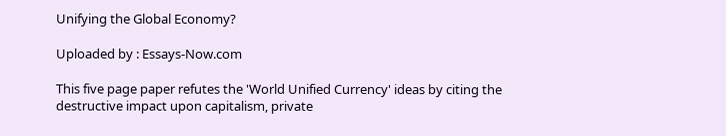Unifying the Global Economy?

Uploaded by : Essays-Now.com

This five page paper refutes the 'World Unified Currency' ideas by citing the destructive impact upon capitalism, private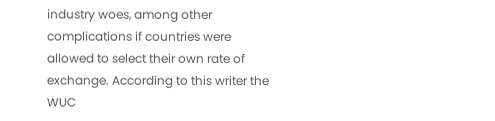industry woes, among other complications if countries were allowed to select their own rate of exchange. According to this writer the WUC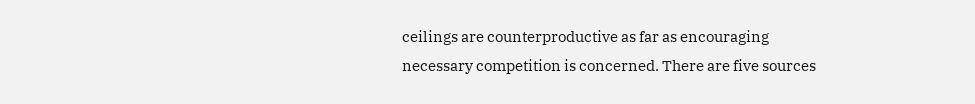ceilings are counterproductive as far as encouraging necessary competition is concerned. There are five sources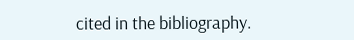cited in the bibliography.